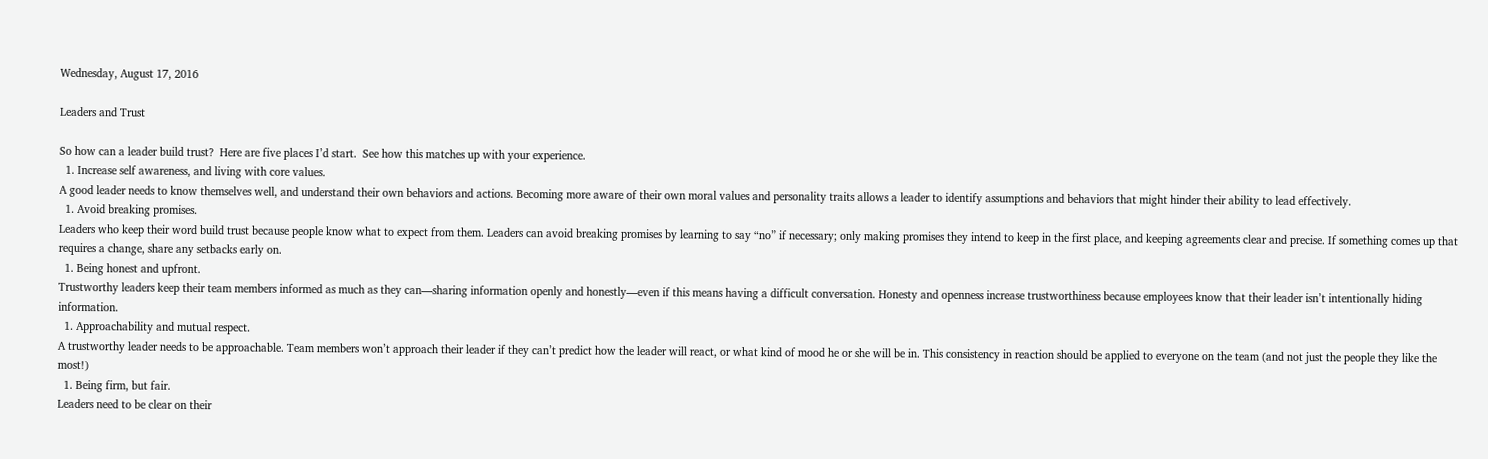Wednesday, August 17, 2016

Leaders and Trust

So how can a leader build trust?  Here are five places I’d start.  See how this matches up with your experience.
  1. Increase self awareness, and living with core values.
A good leader needs to know themselves well, and understand their own behaviors and actions. Becoming more aware of their own moral values and personality traits allows a leader to identify assumptions and behaviors that might hinder their ability to lead effectively.
  1. Avoid breaking promises.
Leaders who keep their word build trust because people know what to expect from them. Leaders can avoid breaking promises by learning to say “no” if necessary; only making promises they intend to keep in the first place, and keeping agreements clear and precise. If something comes up that requires a change, share any setbacks early on.
  1. Being honest and upfront.
Trustworthy leaders keep their team members informed as much as they can—sharing information openly and honestly—even if this means having a difficult conversation. Honesty and openness increase trustworthiness because employees know that their leader isn’t intentionally hiding information.
  1. Approachability and mutual respect.
A trustworthy leader needs to be approachable. Team members won’t approach their leader if they can’t predict how the leader will react, or what kind of mood he or she will be in. This consistency in reaction should be applied to everyone on the team (and not just the people they like the most!)
  1. Being firm, but fair.
Leaders need to be clear on their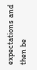expectations and then be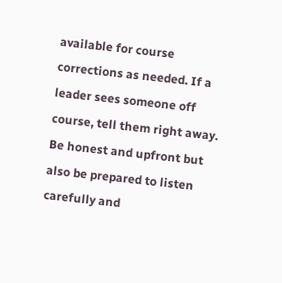available for course corrections as needed. If a leader sees someone off course, tell them right away. Be honest and upfront but also be prepared to listen carefully and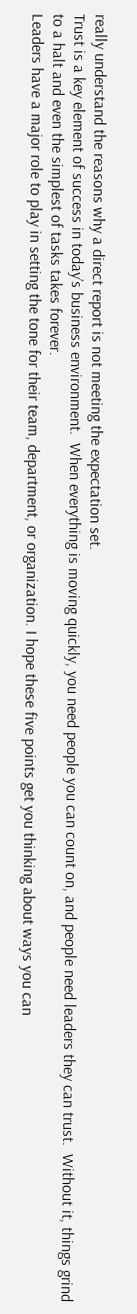really understand the reasons why a direct report is not meeting the expectation set.
Trust is a key element of success in today’s business environment.  When everything is moving quickly, you need people you can count on, and people need leaders they can trust.  Without it, things grind to a halt and even the simplest of tasks takes forever.
Leaders have a major role to play in setting the tone for their team, department, or organization. I hope these five points get you thinking about ways you can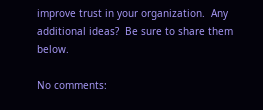improve trust in your organization.  Any additional ideas?  Be sure to share them below.

No comments: